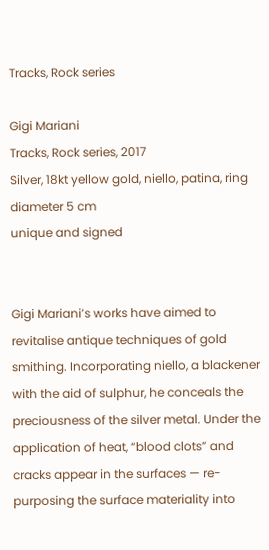Tracks, Rock series

Gigi Mariani
Tracks, Rock series, 2017
Silver, 18kt yellow gold, niello, patina, ring
diameter 5 cm
unique and signed


Gigi Mariani’s works have aimed to revitalise antique techniques of gold smithing. Incorporating niello, a blackener with the aid of sulphur, he conceals the preciousness of the silver metal. Under the application of heat, “blood clots” and cracks appear in the surfaces — re-purposing the surface materiality into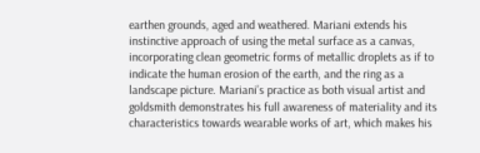earthen grounds, aged and weathered. Mariani extends his instinctive approach of using the metal surface as a canvas, incorporating clean geometric forms of metallic droplets as if to indicate the human erosion of the earth, and the ring as a landscape picture. Mariani’s practice as both visual artist and goldsmith demonstrates his full awareness of materiality and its characteristics towards wearable works of art, which makes his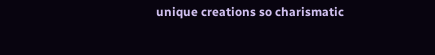unique creations so charismatic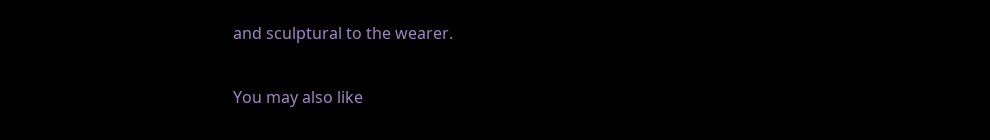and sculptural to the wearer.

You may also like